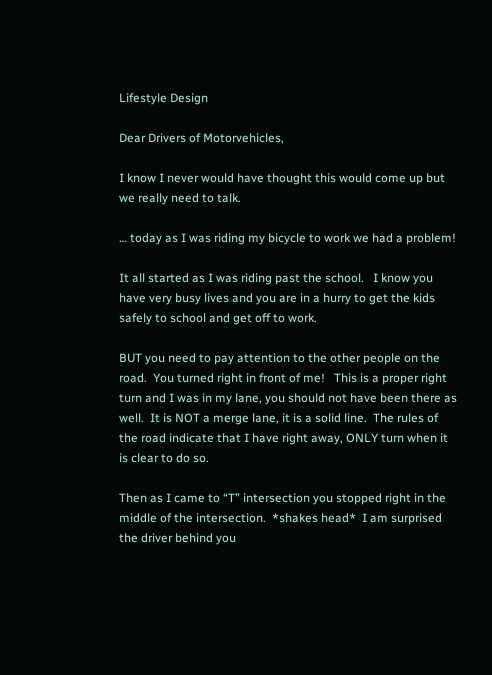Lifestyle Design

Dear Drivers of Motorvehicles,

I know I never would have thought this would come up but we really need to talk.

… today as I was riding my bicycle to work we had a problem!

It all started as I was riding past the school.   I know you have very busy lives and you are in a hurry to get the kids safely to school and get off to work.

BUT you need to pay attention to the other people on the road.  You turned right in front of me!   This is a proper right turn and I was in my lane, you should not have been there as well.  It is NOT a merge lane, it is a solid line.  The rules of the road indicate that I have right away, ONLY turn when it is clear to do so.

Then as I came to “T” intersection you stopped right in the middle of the intersection.  *shakes head*  I am surprised the driver behind you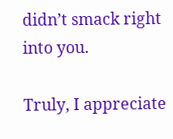didn’t smack right into you.

Truly, I appreciate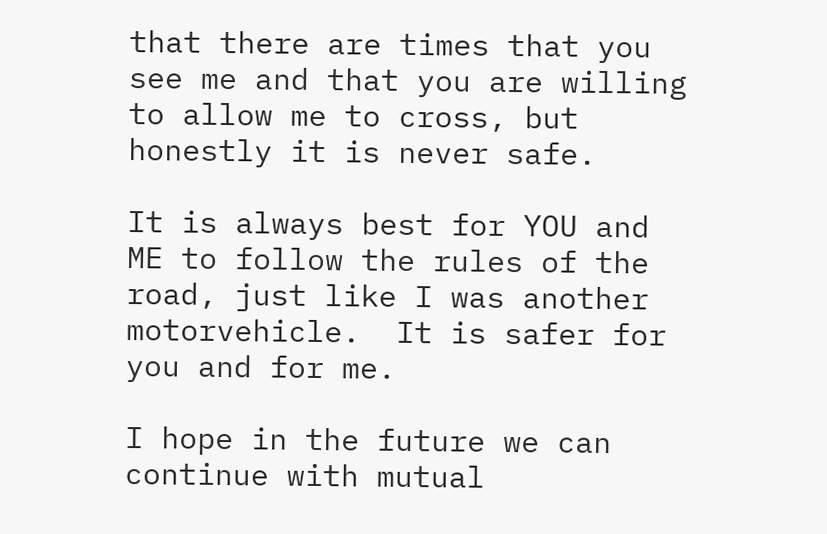that there are times that you see me and that you are willing to allow me to cross, but honestly it is never safe.

It is always best for YOU and ME to follow the rules of the road, just like I was another motorvehicle.  It is safer for you and for me.

I hope in the future we can continue with mutual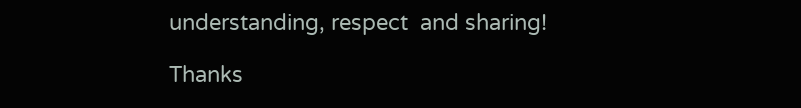understanding, respect  and sharing!

Thanks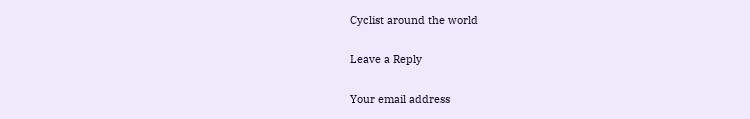Cyclist around the world

Leave a Reply

Your email address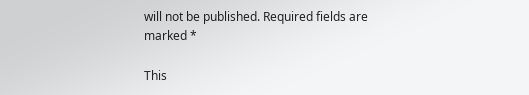will not be published. Required fields are marked *

This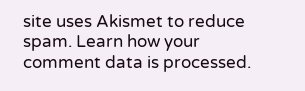site uses Akismet to reduce spam. Learn how your comment data is processed.